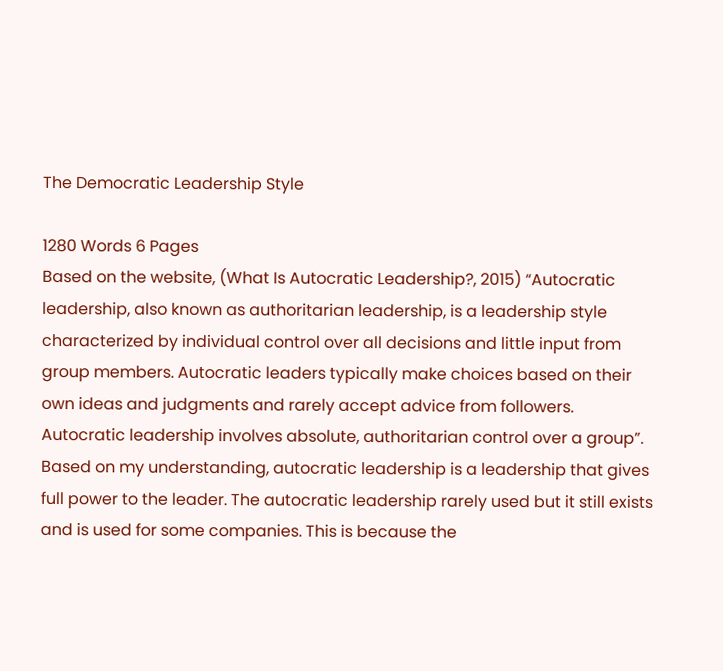The Democratic Leadership Style

1280 Words 6 Pages
Based on the website, (What Is Autocratic Leadership?, 2015) “Autocratic leadership, also known as authoritarian leadership, is a leadership style characterized by individual control over all decisions and little input from group members. Autocratic leaders typically make choices based on their own ideas and judgments and rarely accept advice from followers. Autocratic leadership involves absolute, authoritarian control over a group”.
Based on my understanding, autocratic leadership is a leadership that gives full power to the leader. The autocratic leadership rarely used but it still exists and is used for some companies. This is because the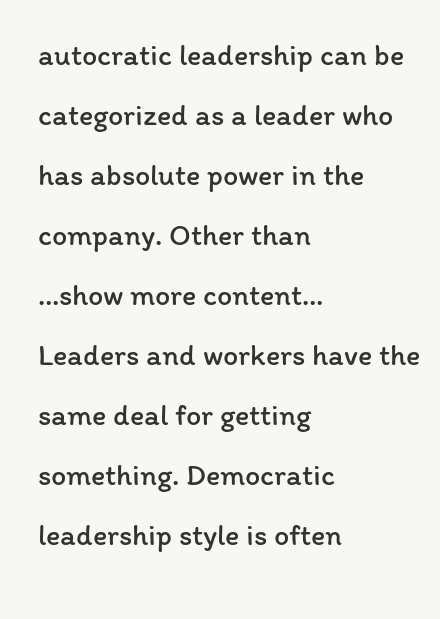autocratic leadership can be categorized as a leader who has absolute power in the company. Other than
…show more content…
Leaders and workers have the same deal for getting something. Democratic leadership style is often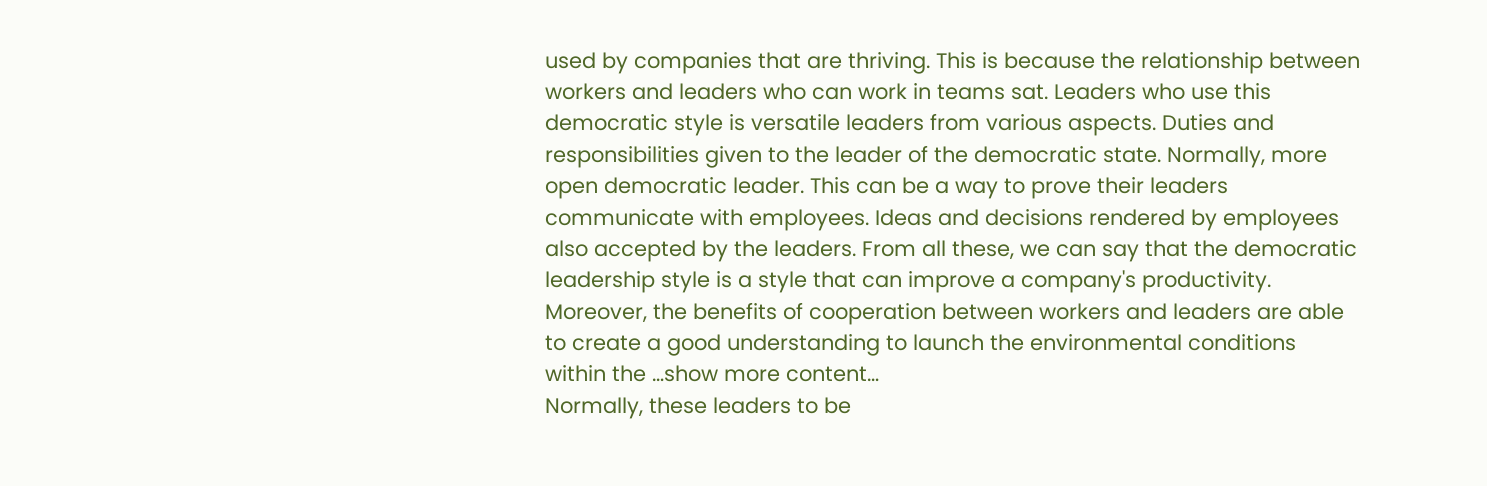used by companies that are thriving. This is because the relationship between workers and leaders who can work in teams sat. Leaders who use this democratic style is versatile leaders from various aspects. Duties and responsibilities given to the leader of the democratic state. Normally, more open democratic leader. This can be a way to prove their leaders communicate with employees. Ideas and decisions rendered by employees also accepted by the leaders. From all these, we can say that the democratic leadership style is a style that can improve a company's productivity. Moreover, the benefits of cooperation between workers and leaders are able to create a good understanding to launch the environmental conditions within the …show more content…
Normally, these leaders to be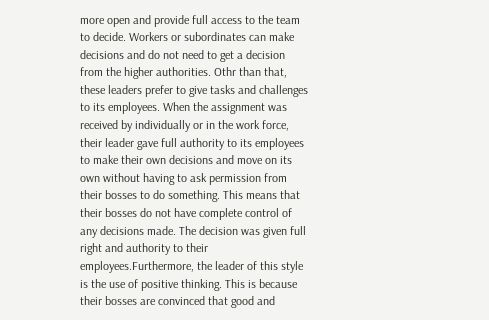more open and provide full access to the team to decide. Workers or subordinates can make decisions and do not need to get a decision from the higher authorities. Othr than that, these leaders prefer to give tasks and challenges to its employees. When the assignment was received by individually or in the work force, their leader gave full authority to its employees to make their own decisions and move on its own without having to ask permission from their bosses to do something. This means that their bosses do not have complete control of any decisions made. The decision was given full right and authority to their employees.Furthermore, the leader of this style is the use of positive thinking. This is because their bosses are convinced that good and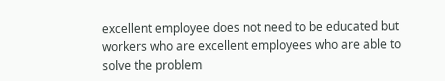excellent employee does not need to be educated but workers who are excellent employees who are able to solve the problem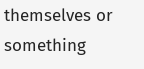themselves or something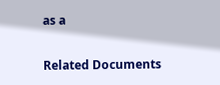as a

Related Documents